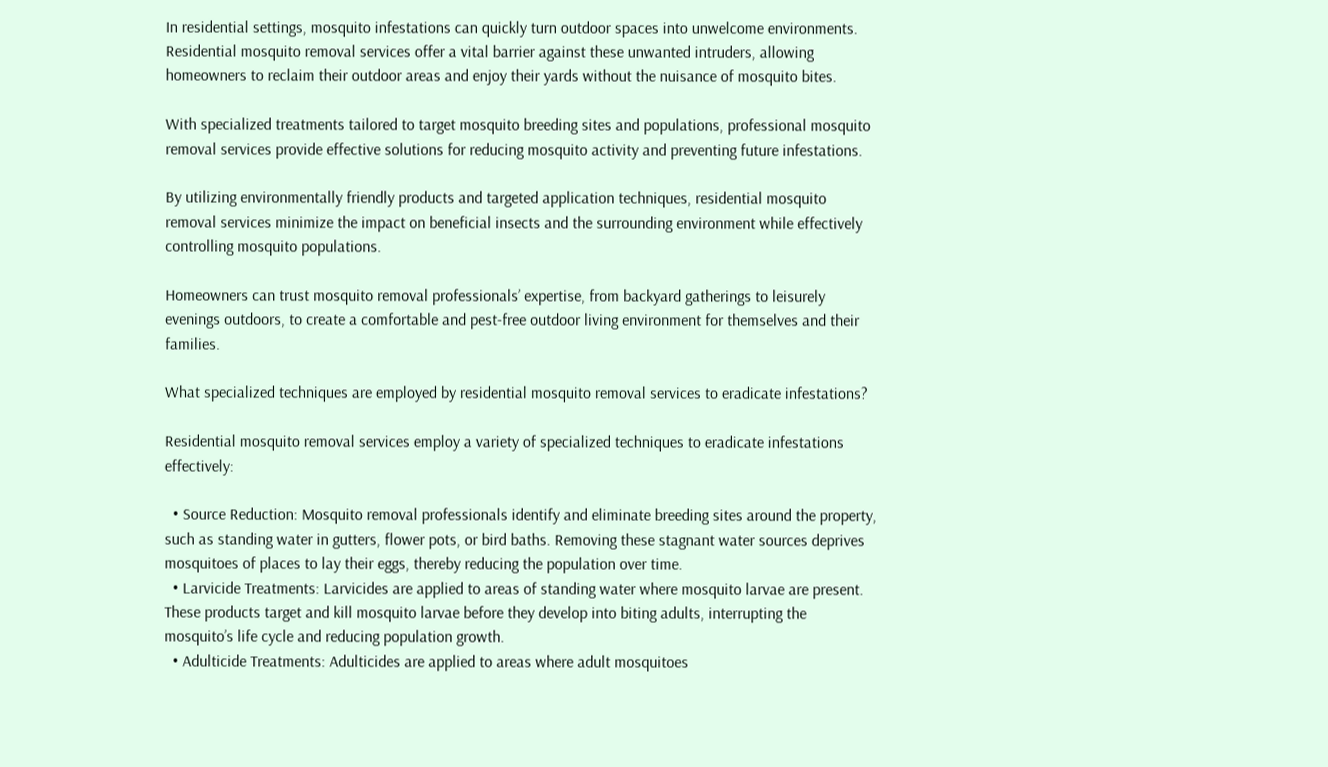In residential settings, mosquito infestations can quickly turn outdoor spaces into unwelcome environments. Residential mosquito removal services offer a vital barrier against these unwanted intruders, allowing homeowners to reclaim their outdoor areas and enjoy their yards without the nuisance of mosquito bites.

With specialized treatments tailored to target mosquito breeding sites and populations, professional mosquito removal services provide effective solutions for reducing mosquito activity and preventing future infestations.

By utilizing environmentally friendly products and targeted application techniques, residential mosquito removal services minimize the impact on beneficial insects and the surrounding environment while effectively controlling mosquito populations.

Homeowners can trust mosquito removal professionals’ expertise, from backyard gatherings to leisurely evenings outdoors, to create a comfortable and pest-free outdoor living environment for themselves and their families.

What specialized techniques are employed by residential mosquito removal services to eradicate infestations?

Residential mosquito removal services employ a variety of specialized techniques to eradicate infestations effectively:

  • Source Reduction: Mosquito removal professionals identify and eliminate breeding sites around the property, such as standing water in gutters, flower pots, or bird baths. Removing these stagnant water sources deprives mosquitoes of places to lay their eggs, thereby reducing the population over time.
  • Larvicide Treatments: Larvicides are applied to areas of standing water where mosquito larvae are present. These products target and kill mosquito larvae before they develop into biting adults, interrupting the mosquito’s life cycle and reducing population growth.
  • Adulticide Treatments: Adulticides are applied to areas where adult mosquitoes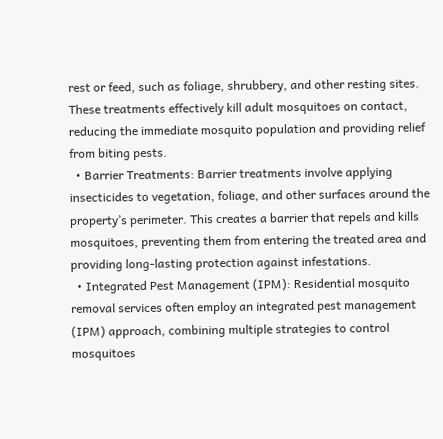rest or feed, such as foliage, shrubbery, and other resting sites. These treatments effectively kill adult mosquitoes on contact, reducing the immediate mosquito population and providing relief from biting pests.
  • Barrier Treatments: Barrier treatments involve applying insecticides to vegetation, foliage, and other surfaces around the property’s perimeter. This creates a barrier that repels and kills mosquitoes, preventing them from entering the treated area and providing long-lasting protection against infestations.
  • Integrated Pest Management (IPM): Residential mosquito removal services often employ an integrated pest management (IPM) approach, combining multiple strategies to control mosquitoes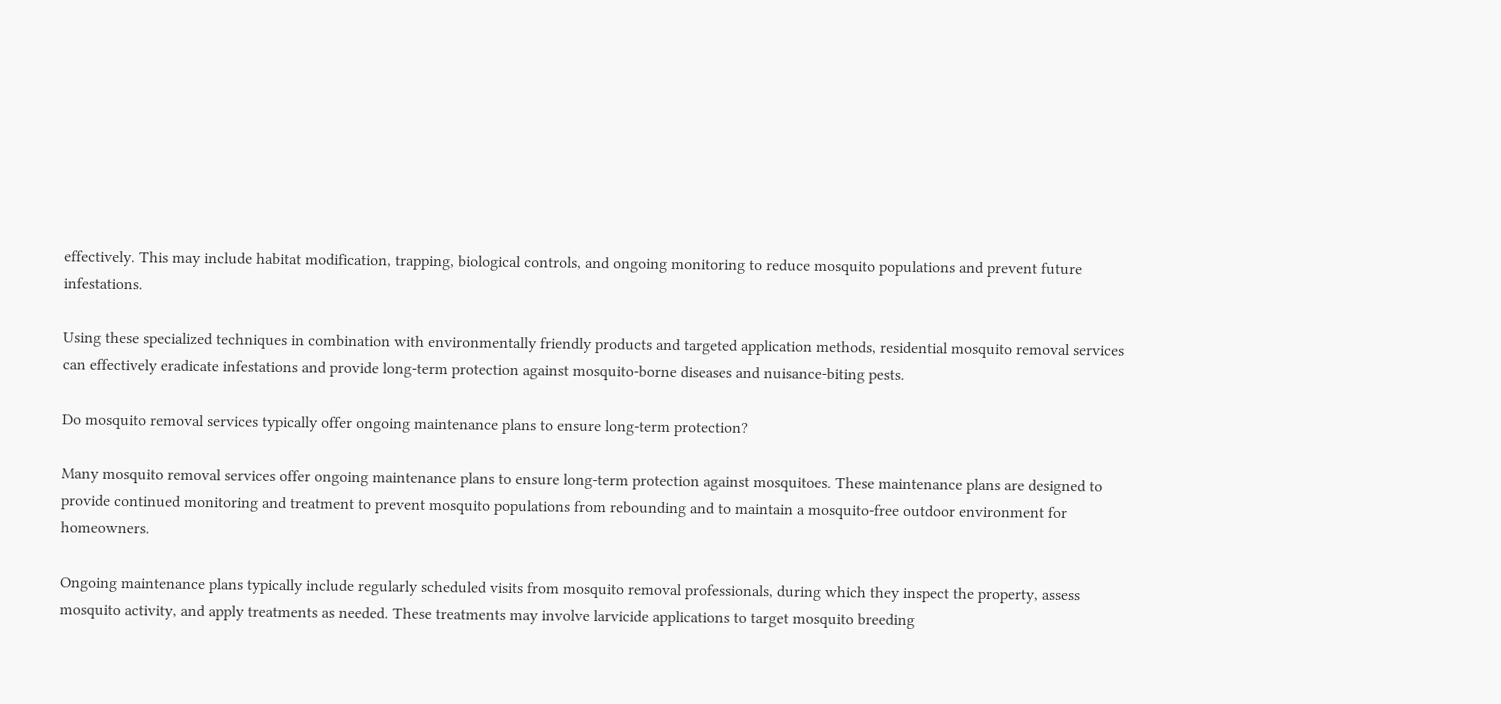effectively. This may include habitat modification, trapping, biological controls, and ongoing monitoring to reduce mosquito populations and prevent future infestations.

Using these specialized techniques in combination with environmentally friendly products and targeted application methods, residential mosquito removal services can effectively eradicate infestations and provide long-term protection against mosquito-borne diseases and nuisance-biting pests.

Do mosquito removal services typically offer ongoing maintenance plans to ensure long-term protection?

Many mosquito removal services offer ongoing maintenance plans to ensure long-term protection against mosquitoes. These maintenance plans are designed to provide continued monitoring and treatment to prevent mosquito populations from rebounding and to maintain a mosquito-free outdoor environment for homeowners.

Ongoing maintenance plans typically include regularly scheduled visits from mosquito removal professionals, during which they inspect the property, assess mosquito activity, and apply treatments as needed. These treatments may involve larvicide applications to target mosquito breeding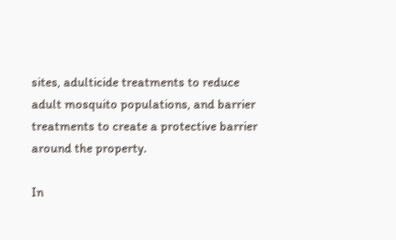sites, adulticide treatments to reduce adult mosquito populations, and barrier treatments to create a protective barrier around the property.

In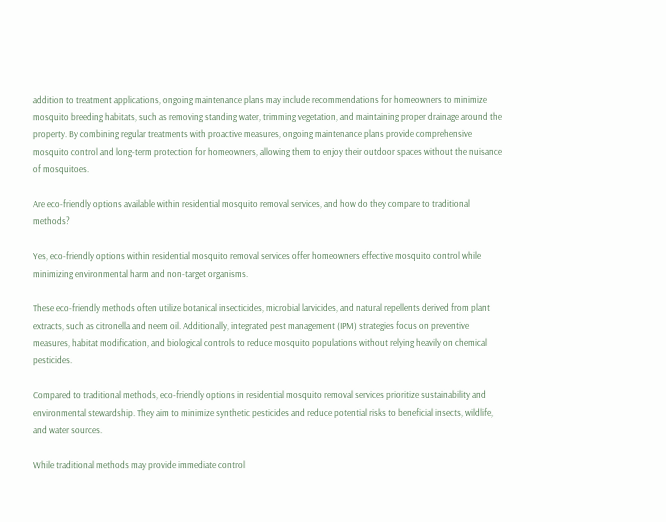addition to treatment applications, ongoing maintenance plans may include recommendations for homeowners to minimize mosquito breeding habitats, such as removing standing water, trimming vegetation, and maintaining proper drainage around the property. By combining regular treatments with proactive measures, ongoing maintenance plans provide comprehensive mosquito control and long-term protection for homeowners, allowing them to enjoy their outdoor spaces without the nuisance of mosquitoes.

Are eco-friendly options available within residential mosquito removal services, and how do they compare to traditional methods?

Yes, eco-friendly options within residential mosquito removal services offer homeowners effective mosquito control while minimizing environmental harm and non-target organisms.

These eco-friendly methods often utilize botanical insecticides, microbial larvicides, and natural repellents derived from plant extracts, such as citronella and neem oil. Additionally, integrated pest management (IPM) strategies focus on preventive measures, habitat modification, and biological controls to reduce mosquito populations without relying heavily on chemical pesticides.

Compared to traditional methods, eco-friendly options in residential mosquito removal services prioritize sustainability and environmental stewardship. They aim to minimize synthetic pesticides and reduce potential risks to beneficial insects, wildlife, and water sources.

While traditional methods may provide immediate control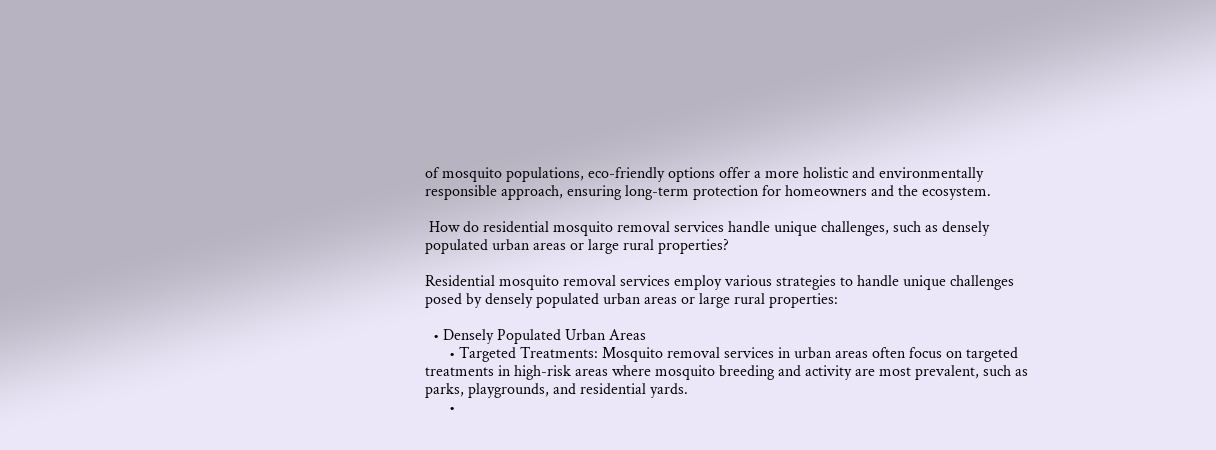of mosquito populations, eco-friendly options offer a more holistic and environmentally responsible approach, ensuring long-term protection for homeowners and the ecosystem.

 How do residential mosquito removal services handle unique challenges, such as densely populated urban areas or large rural properties?

Residential mosquito removal services employ various strategies to handle unique challenges posed by densely populated urban areas or large rural properties:

  • Densely Populated Urban Areas
      • Targeted Treatments: Mosquito removal services in urban areas often focus on targeted treatments in high-risk areas where mosquito breeding and activity are most prevalent, such as parks, playgrounds, and residential yards.
      •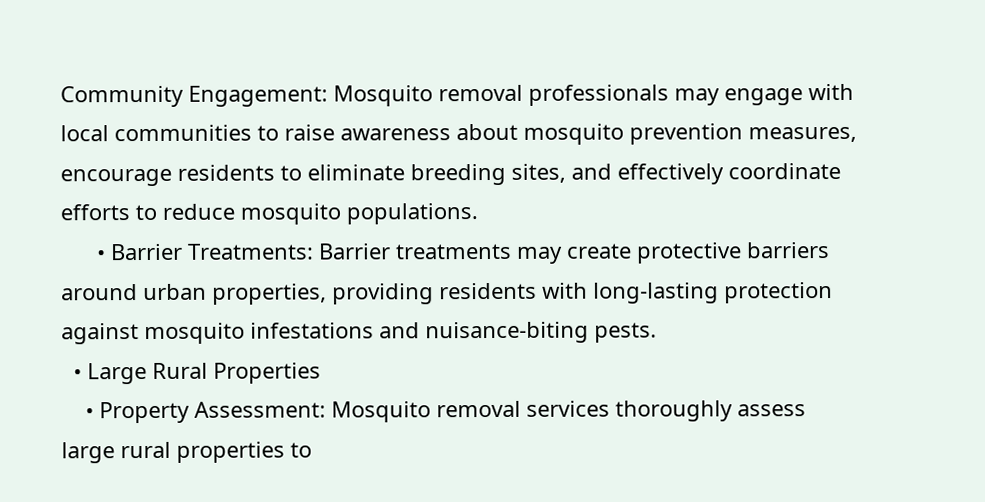Community Engagement: Mosquito removal professionals may engage with local communities to raise awareness about mosquito prevention measures, encourage residents to eliminate breeding sites, and effectively coordinate efforts to reduce mosquito populations.
      • Barrier Treatments: Barrier treatments may create protective barriers around urban properties, providing residents with long-lasting protection against mosquito infestations and nuisance-biting pests.
  • Large Rural Properties
    • Property Assessment: Mosquito removal services thoroughly assess large rural properties to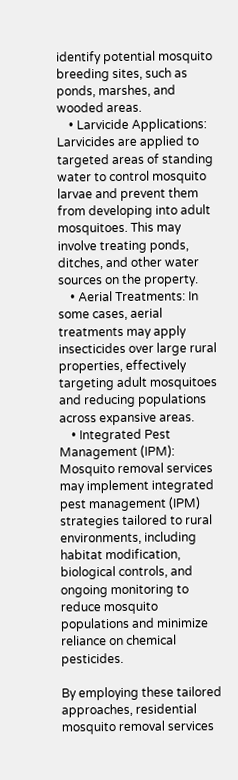identify potential mosquito breeding sites, such as ponds, marshes, and wooded areas.
    • Larvicide Applications: Larvicides are applied to targeted areas of standing water to control mosquito larvae and prevent them from developing into adult mosquitoes. This may involve treating ponds, ditches, and other water sources on the property.
    • Aerial Treatments: In some cases, aerial treatments may apply insecticides over large rural properties, effectively targeting adult mosquitoes and reducing populations across expansive areas.
    • Integrated Pest Management (IPM): Mosquito removal services may implement integrated pest management (IPM) strategies tailored to rural environments, including habitat modification, biological controls, and ongoing monitoring to reduce mosquito populations and minimize reliance on chemical pesticides.

By employing these tailored approaches, residential mosquito removal services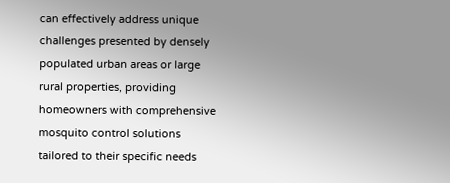can effectively address unique challenges presented by densely populated urban areas or large rural properties, providing homeowners with comprehensive mosquito control solutions tailored to their specific needs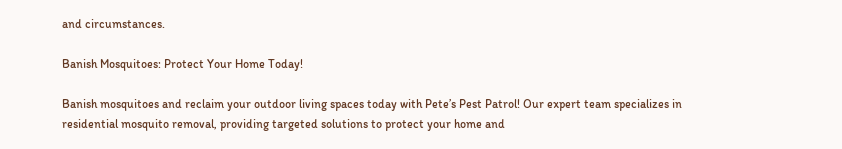and circumstances.

Banish Mosquitoes: Protect Your Home Today!

Banish mosquitoes and reclaim your outdoor living spaces today with Pete’s Pest Patrol! Our expert team specializes in residential mosquito removal, providing targeted solutions to protect your home and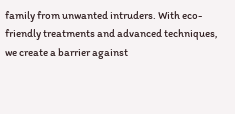family from unwanted intruders. With eco-friendly treatments and advanced techniques, we create a barrier against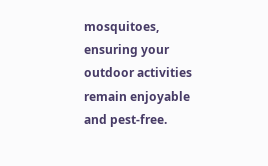mosquitoes, ensuring your outdoor activities remain enjoyable and pest-free.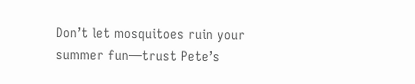Don’t let mosquitoes ruin your summer fun—trust Pete’s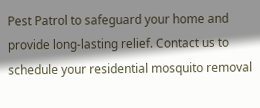Pest Patrol to safeguard your home and provide long-lasting relief. Contact us to schedule your residential mosquito removal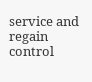service and regain control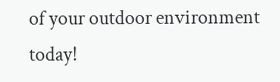of your outdoor environment today!